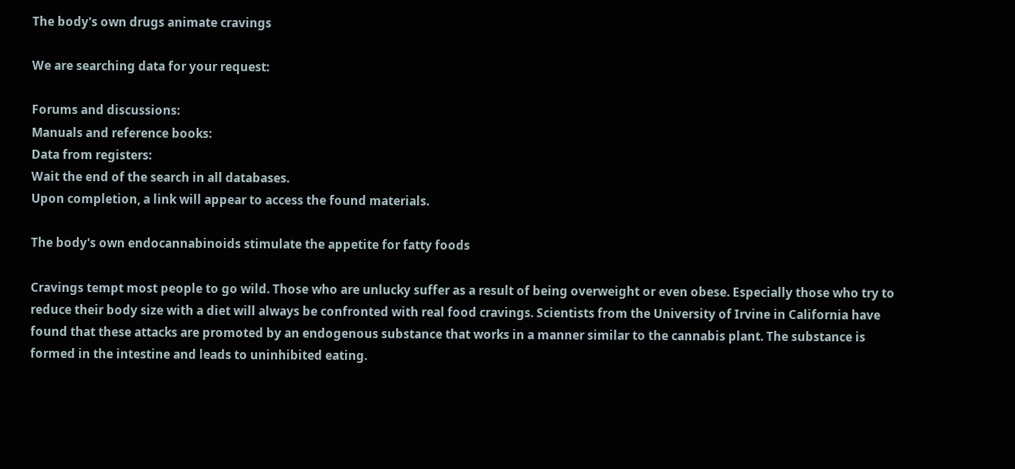The body's own drugs animate cravings

We are searching data for your request:

Forums and discussions:
Manuals and reference books:
Data from registers:
Wait the end of the search in all databases.
Upon completion, a link will appear to access the found materials.

The body's own endocannabinoids stimulate the appetite for fatty foods

Cravings tempt most people to go wild. Those who are unlucky suffer as a result of being overweight or even obese. Especially those who try to reduce their body size with a diet will always be confronted with real food cravings. Scientists from the University of Irvine in California have found that these attacks are promoted by an endogenous substance that works in a manner similar to the cannabis plant. The substance is formed in the intestine and leads to uninhibited eating.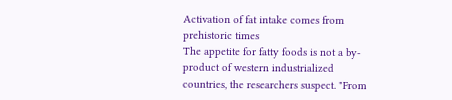Activation of fat intake comes from prehistoric times
The appetite for fatty foods is not a by-product of western industrialized countries, the researchers suspect. "From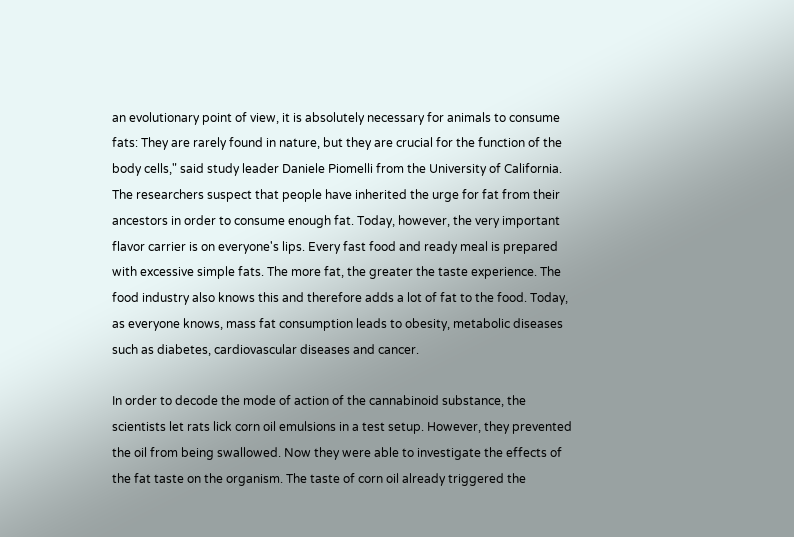an evolutionary point of view, it is absolutely necessary for animals to consume fats: They are rarely found in nature, but they are crucial for the function of the body cells," said study leader Daniele Piomelli from the University of California. The researchers suspect that people have inherited the urge for fat from their ancestors in order to consume enough fat. Today, however, the very important flavor carrier is on everyone's lips. Every fast food and ready meal is prepared with excessive simple fats. The more fat, the greater the taste experience. The food industry also knows this and therefore adds a lot of fat to the food. Today, as everyone knows, mass fat consumption leads to obesity, metabolic diseases such as diabetes, cardiovascular diseases and cancer.

In order to decode the mode of action of the cannabinoid substance, the scientists let rats lick corn oil emulsions in a test setup. However, they prevented the oil from being swallowed. Now they were able to investigate the effects of the fat taste on the organism. The taste of corn oil already triggered the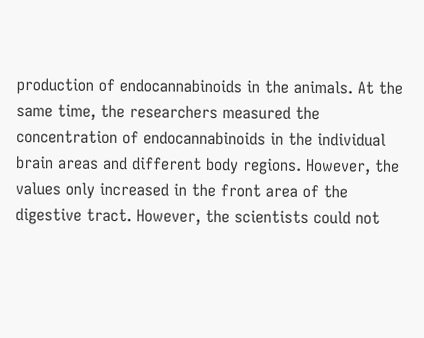production of endocannabinoids in the animals. At the same time, the researchers measured the concentration of endocannabinoids in the individual brain areas and different body regions. However, the values only increased in the front area of the digestive tract. However, the scientists could not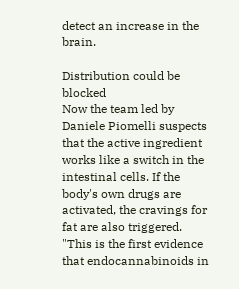detect an increase in the brain.

Distribution could be blocked
Now the team led by Daniele Piomelli suspects that the active ingredient works like a switch in the intestinal cells. If the body's own drugs are activated, the cravings for fat are also triggered. "This is the first evidence that endocannabinoids in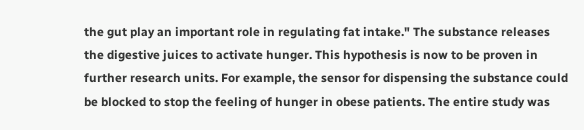the gut play an important role in regulating fat intake." The substance releases the digestive juices to activate hunger. This hypothesis is now to be proven in further research units. For example, the sensor for dispensing the substance could be blocked to stop the feeling of hunger in obese patients. The entire study was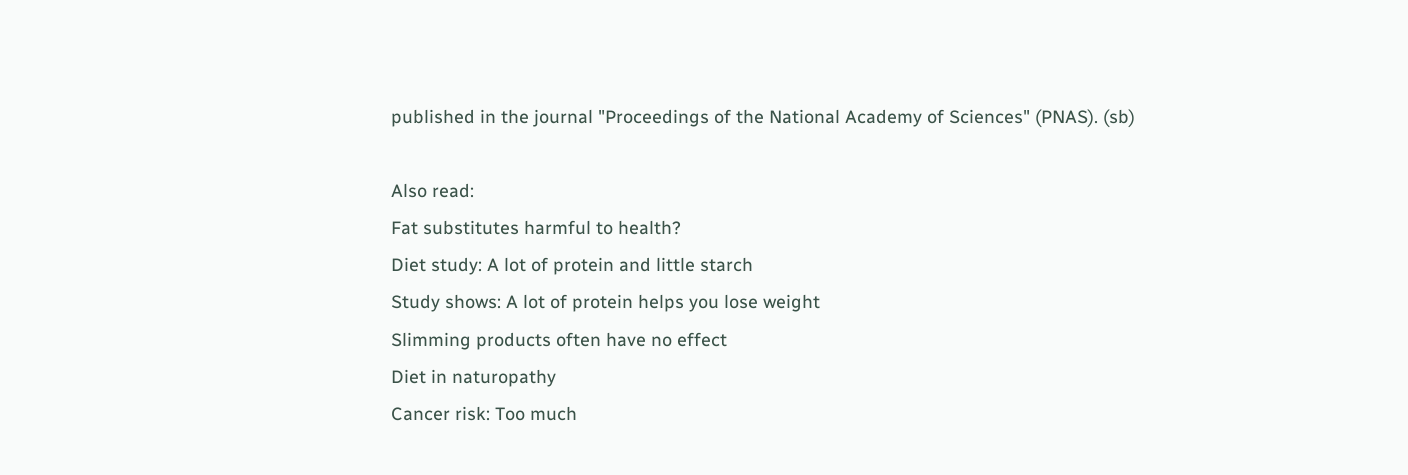published in the journal "Proceedings of the National Academy of Sciences" (PNAS). (sb)

Also read:
Fat substitutes harmful to health?
Diet study: A lot of protein and little starch
Study shows: A lot of protein helps you lose weight
Slimming products often have no effect
Diet in naturopathy
Cancer risk: Too much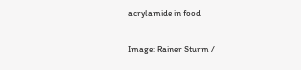acrylamide in food

Image: Rainer Sturm /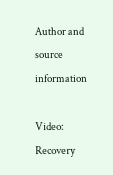Author and source information

Video: Recovery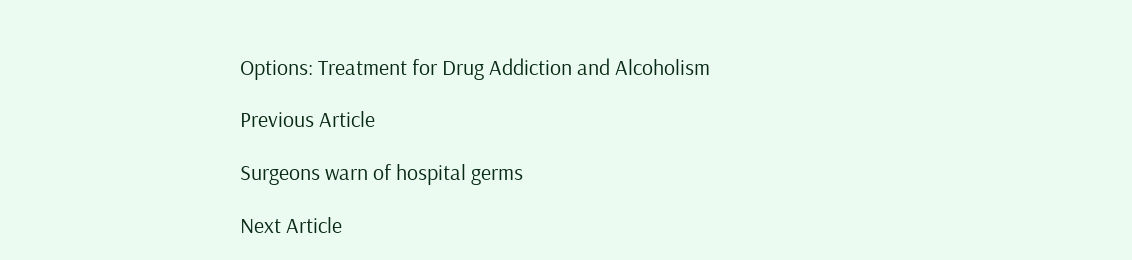Options: Treatment for Drug Addiction and Alcoholism

Previous Article

Surgeons warn of hospital germs

Next Article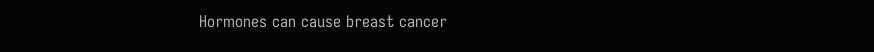Hormones can cause breast cancer